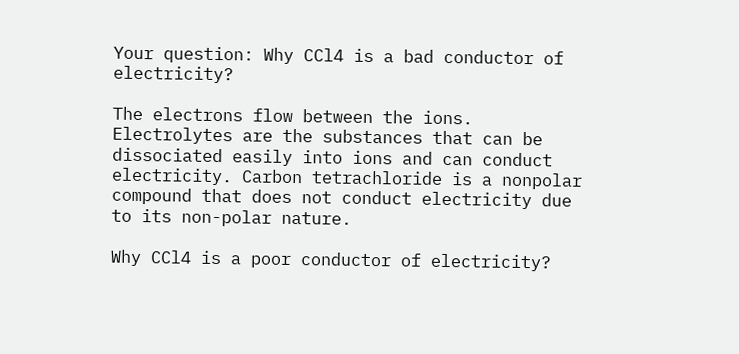Your question: Why CCl4 is a bad conductor of electricity?

The electrons flow between the ions. Electrolytes are the substances that can be dissociated easily into ions and can conduct electricity. Carbon tetrachloride is a nonpolar compound that does not conduct electricity due to its non-polar nature.

Why CCl4 is a poor conductor of electricity?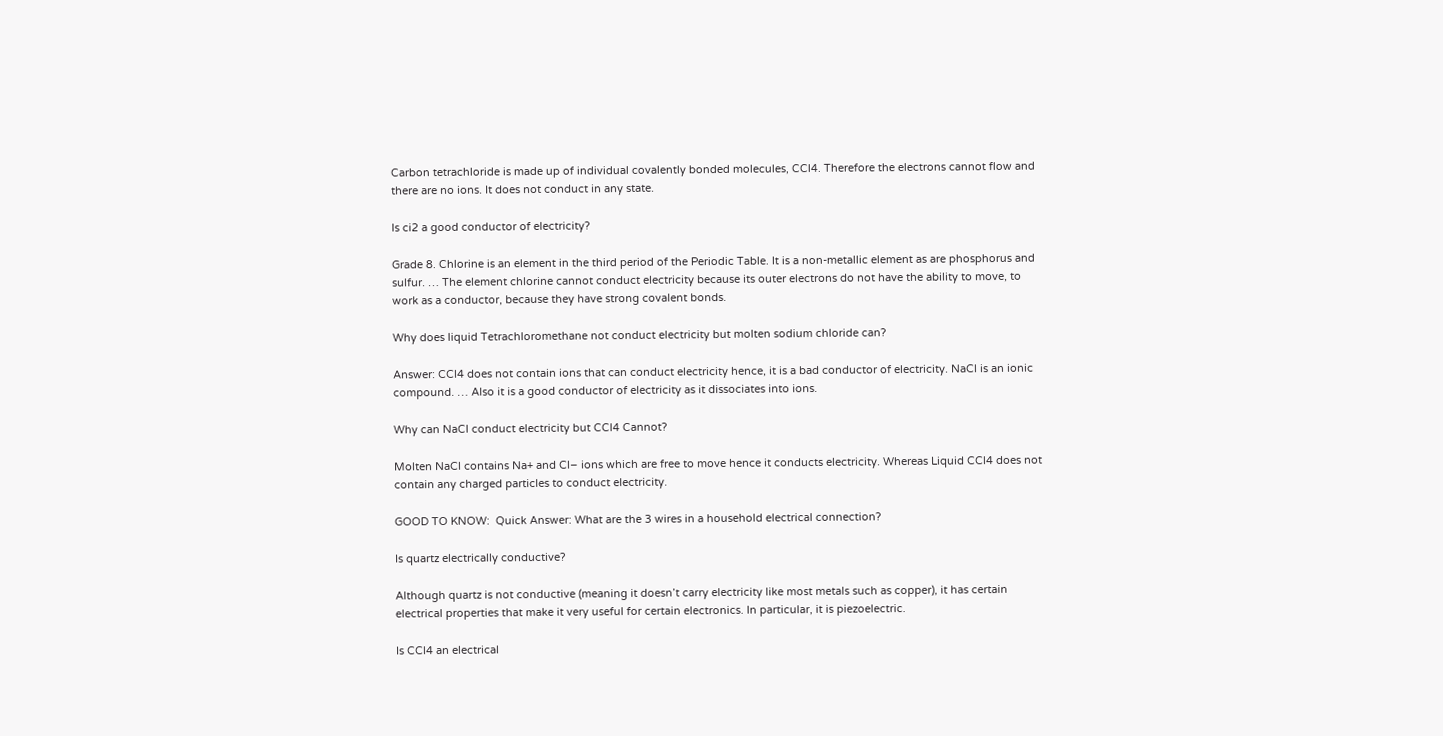Carbon tetrachloride is made up of individual covalently bonded molecules, CCl4. Therefore the electrons cannot flow and there are no ions. It does not conduct in any state.

Is ci2 a good conductor of electricity?

Grade 8. Chlorine is an element in the third period of the Periodic Table. It is a non-metallic element as are phosphorus and sulfur. … The element chlorine cannot conduct electricity because its outer electrons do not have the ability to move, to work as a conductor, because they have strong covalent bonds.

Why does liquid Tetrachloromethane not conduct electricity but molten sodium chloride can?

Answer: CCl4 does not contain ions that can conduct electricity hence, it is a bad conductor of electricity. NaCl is an ionic compound. … Also it is a good conductor of electricity as it dissociates into ions.

Why can NaCl conduct electricity but CCl4 Cannot?

Molten NaCl contains Na+ and Cl– ions which are free to move hence it conducts electricity. Whereas Liquid CCl4 does not contain any charged particles to conduct electricity.

GOOD TO KNOW:  Quick Answer: What are the 3 wires in a household electrical connection?

Is quartz electrically conductive?

Although quartz is not conductive (meaning it doesn’t carry electricity like most metals such as copper), it has certain electrical properties that make it very useful for certain electronics. In particular, it is piezoelectric.

Is CCl4 an electrical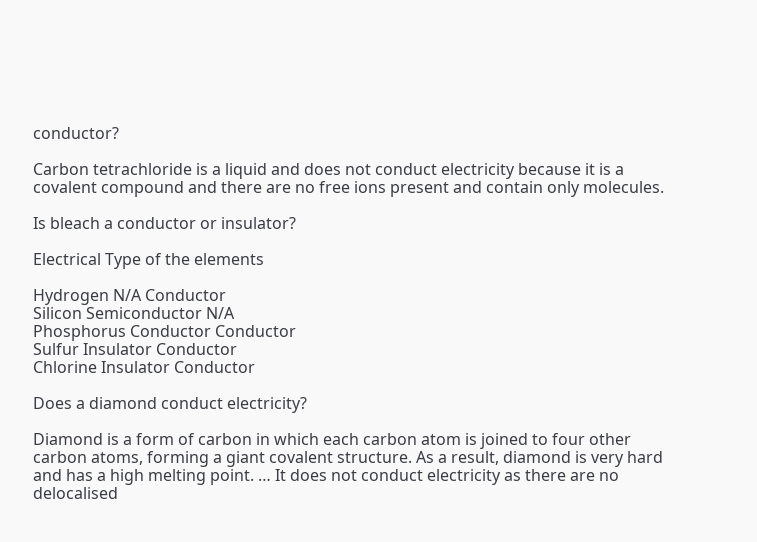conductor?

Carbon tetrachloride is a liquid and does not conduct electricity because it is a covalent compound and there are no free ions present and contain only molecules.

Is bleach a conductor or insulator?

Electrical Type of the elements

Hydrogen N/A Conductor
Silicon Semiconductor N/A
Phosphorus Conductor Conductor
Sulfur Insulator Conductor
Chlorine Insulator Conductor

Does a diamond conduct electricity?

Diamond is a form of carbon in which each carbon atom is joined to four other carbon atoms, forming a giant covalent structure. As a result, diamond is very hard and has a high melting point. … It does not conduct electricity as there are no delocalised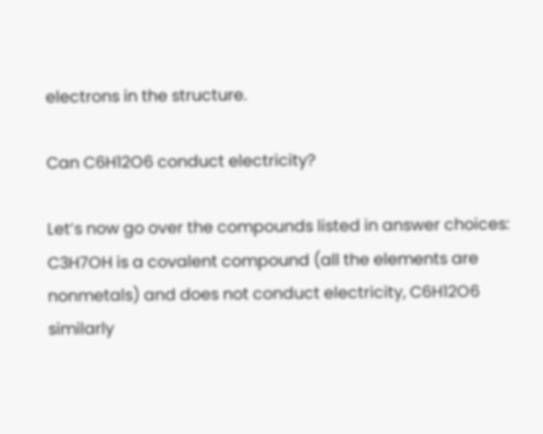electrons in the structure.

Can C6H12O6 conduct electricity?

Let’s now go over the compounds listed in answer choices: C3H7OH is a covalent compound (all the elements are nonmetals) and does not conduct electricity, C6H12O6 similarly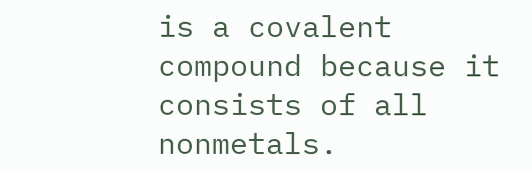is a covalent compound because it consists of all nonmetals.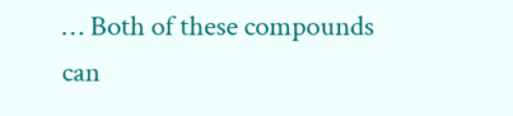… Both of these compounds can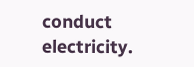conduct electricity.